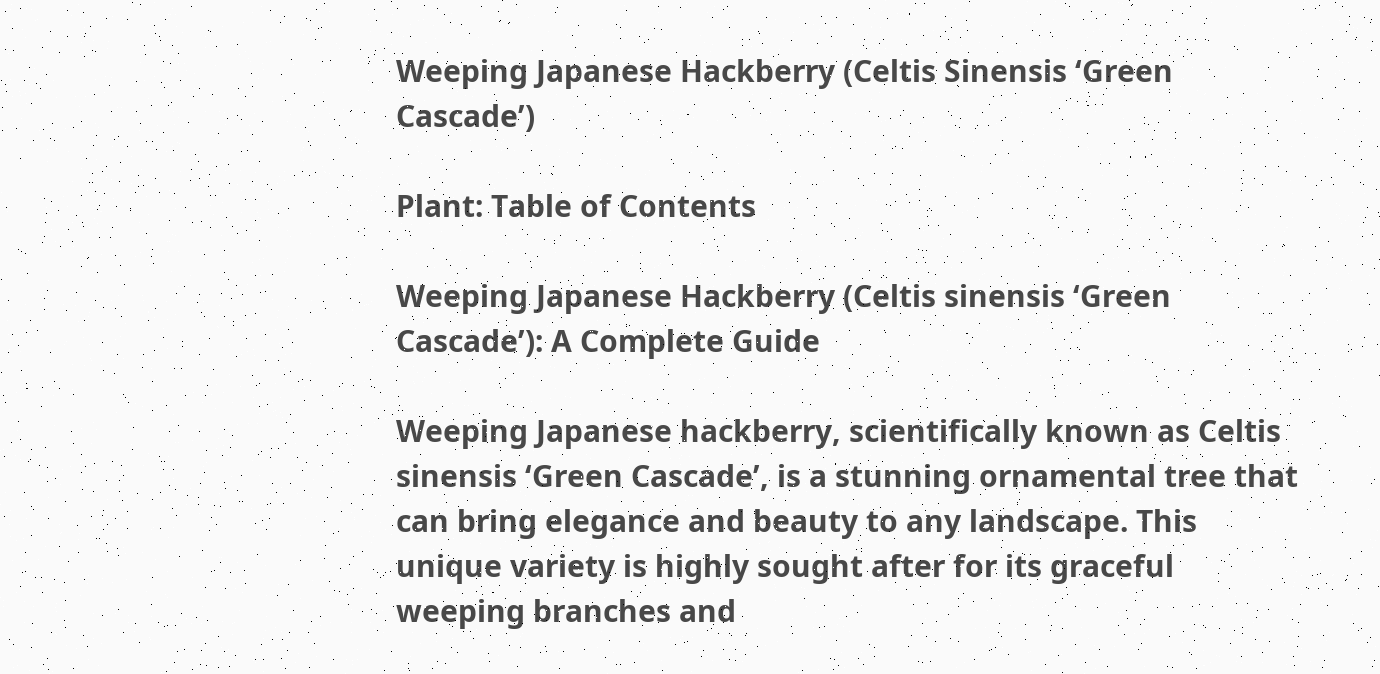Weeping Japanese Hackberry (Celtis Sinensis ‘Green Cascade’)

Plant: Table of Contents

Weeping Japanese Hackberry (Celtis sinensis ‘Green Cascade’): A Complete Guide

Weeping Japanese hackberry, scientifically known as Celtis sinensis ‘Green Cascade’, is a stunning ornamental tree that can bring elegance and beauty to any landscape. This unique variety is highly sought after for its graceful weeping branches and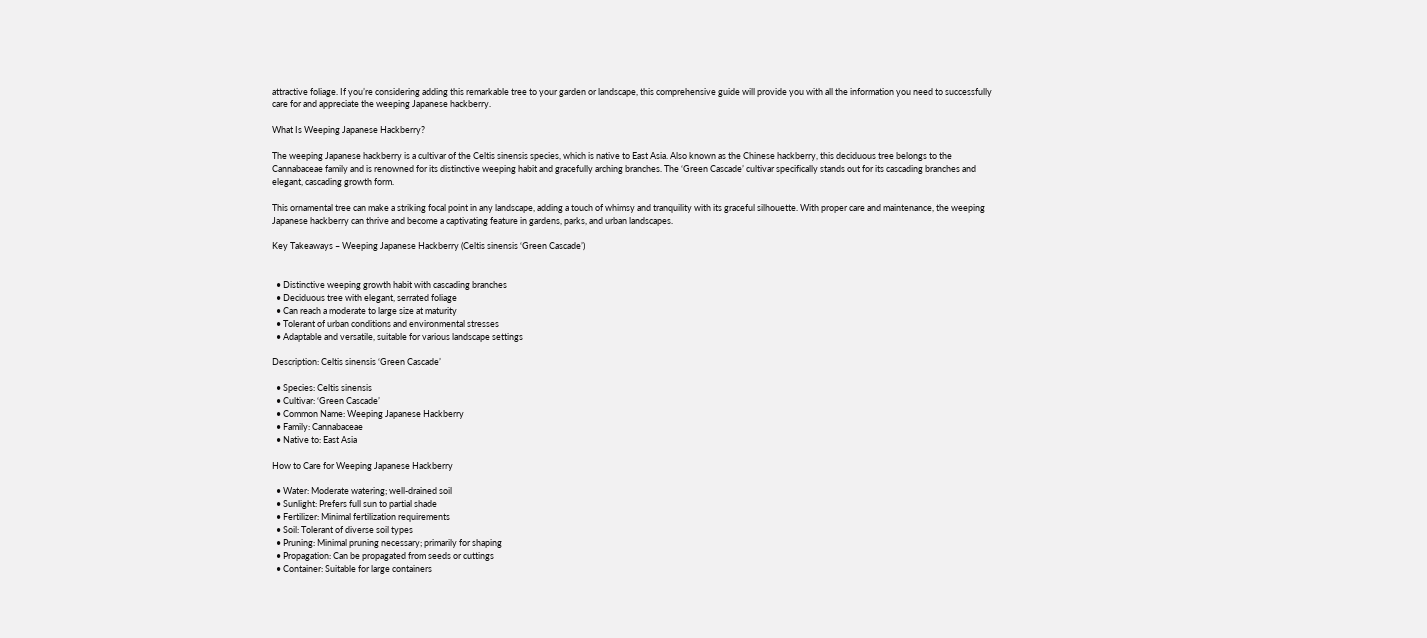attractive foliage. If you’re considering adding this remarkable tree to your garden or landscape, this comprehensive guide will provide you with all the information you need to successfully care for and appreciate the weeping Japanese hackberry.

What Is Weeping Japanese Hackberry?

The weeping Japanese hackberry is a cultivar of the Celtis sinensis species, which is native to East Asia. Also known as the Chinese hackberry, this deciduous tree belongs to the Cannabaceae family and is renowned for its distinctive weeping habit and gracefully arching branches. The ‘Green Cascade’ cultivar specifically stands out for its cascading branches and elegant, cascading growth form.

This ornamental tree can make a striking focal point in any landscape, adding a touch of whimsy and tranquility with its graceful silhouette. With proper care and maintenance, the weeping Japanese hackberry can thrive and become a captivating feature in gardens, parks, and urban landscapes.

Key Takeaways – Weeping Japanese Hackberry (Celtis sinensis ‘Green Cascade’)


  • Distinctive weeping growth habit with cascading branches
  • Deciduous tree with elegant, serrated foliage
  • Can reach a moderate to large size at maturity
  • Tolerant of urban conditions and environmental stresses
  • Adaptable and versatile, suitable for various landscape settings

Description: Celtis sinensis ‘Green Cascade’

  • Species: Celtis sinensis
  • Cultivar: ‘Green Cascade’
  • Common Name: Weeping Japanese Hackberry
  • Family: Cannabaceae
  • Native to: East Asia

How to Care for Weeping Japanese Hackberry

  • Water: Moderate watering; well-drained soil
  • Sunlight: Prefers full sun to partial shade
  • Fertilizer: Minimal fertilization requirements
  • Soil: Tolerant of diverse soil types
  • Pruning: Minimal pruning necessary; primarily for shaping
  • Propagation: Can be propagated from seeds or cuttings
  • Container: Suitable for large containers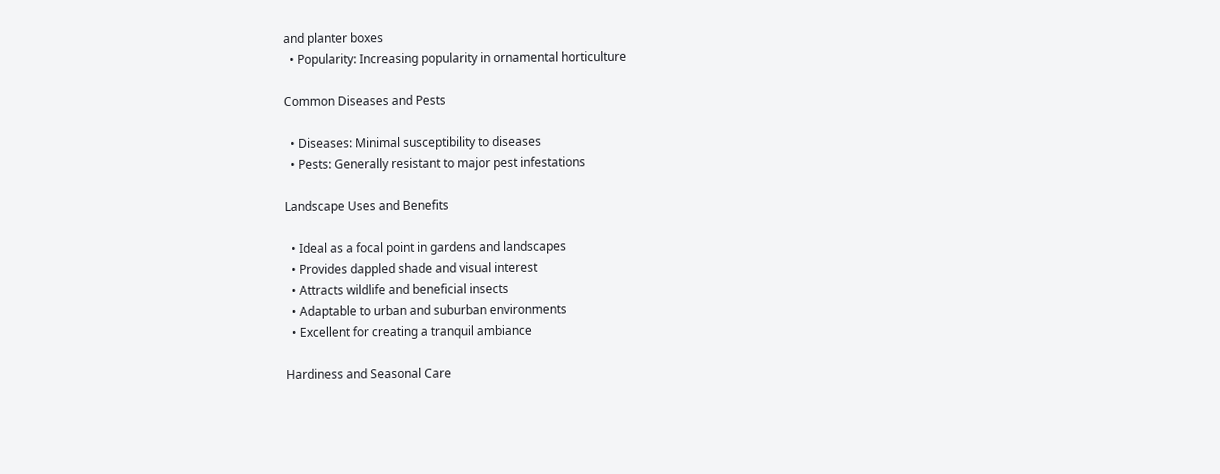and planter boxes
  • Popularity: Increasing popularity in ornamental horticulture

Common Diseases and Pests

  • Diseases: Minimal susceptibility to diseases
  • Pests: Generally resistant to major pest infestations

Landscape Uses and Benefits

  • Ideal as a focal point in gardens and landscapes
  • Provides dappled shade and visual interest
  • Attracts wildlife and beneficial insects
  • Adaptable to urban and suburban environments
  • Excellent for creating a tranquil ambiance

Hardiness and Seasonal Care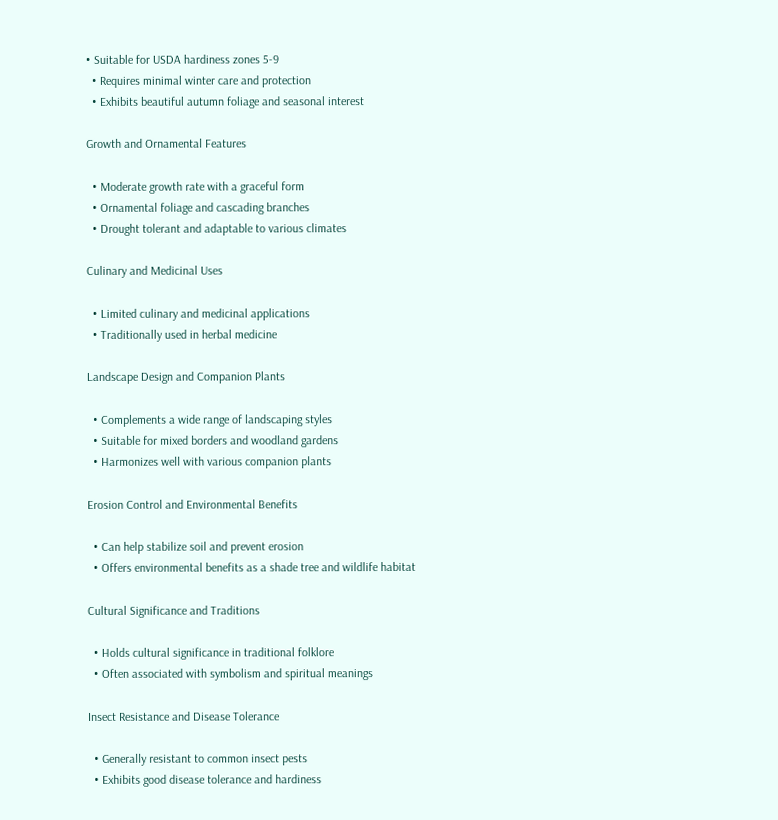• Suitable for USDA hardiness zones 5-9
  • Requires minimal winter care and protection
  • Exhibits beautiful autumn foliage and seasonal interest

Growth and Ornamental Features

  • Moderate growth rate with a graceful form
  • Ornamental foliage and cascading branches
  • Drought tolerant and adaptable to various climates

Culinary and Medicinal Uses

  • Limited culinary and medicinal applications
  • Traditionally used in herbal medicine

Landscape Design and Companion Plants

  • Complements a wide range of landscaping styles
  • Suitable for mixed borders and woodland gardens
  • Harmonizes well with various companion plants

Erosion Control and Environmental Benefits

  • Can help stabilize soil and prevent erosion
  • Offers environmental benefits as a shade tree and wildlife habitat

Cultural Significance and Traditions

  • Holds cultural significance in traditional folklore
  • Often associated with symbolism and spiritual meanings

Insect Resistance and Disease Tolerance

  • Generally resistant to common insect pests
  • Exhibits good disease tolerance and hardiness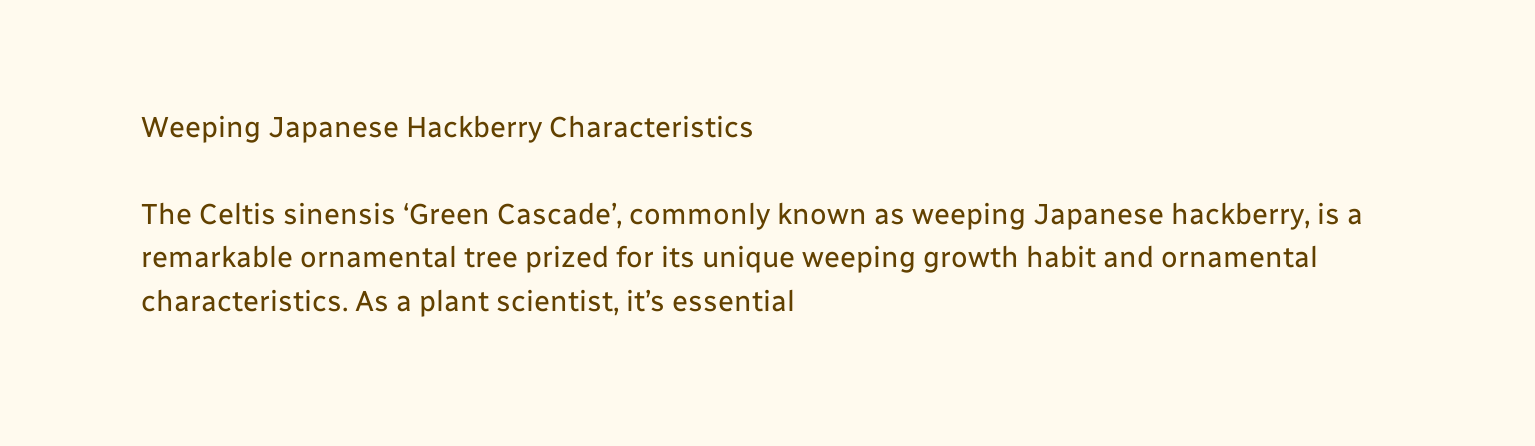Weeping Japanese Hackberry Characteristics

The Celtis sinensis ‘Green Cascade’, commonly known as weeping Japanese hackberry, is a remarkable ornamental tree prized for its unique weeping growth habit and ornamental characteristics. As a plant scientist, it’s essential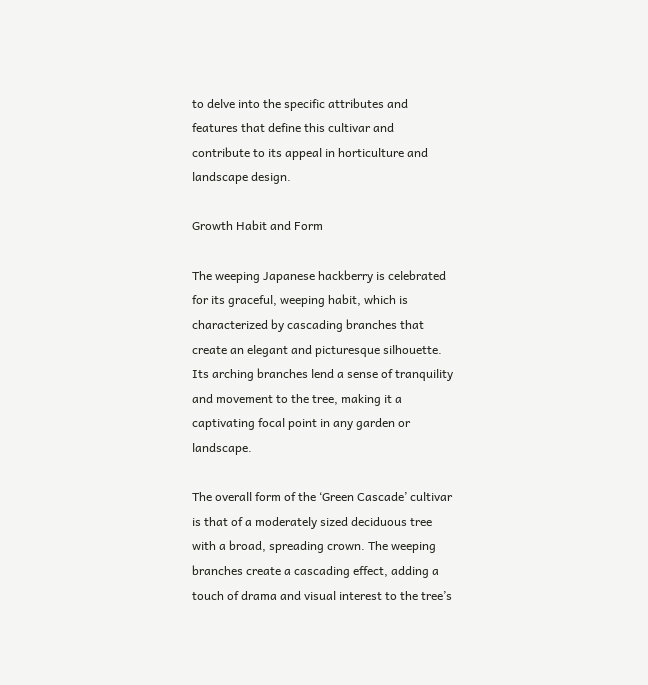to delve into the specific attributes and features that define this cultivar and contribute to its appeal in horticulture and landscape design.

Growth Habit and Form

The weeping Japanese hackberry is celebrated for its graceful, weeping habit, which is characterized by cascading branches that create an elegant and picturesque silhouette. Its arching branches lend a sense of tranquility and movement to the tree, making it a captivating focal point in any garden or landscape.

The overall form of the ‘Green Cascade’ cultivar is that of a moderately sized deciduous tree with a broad, spreading crown. The weeping branches create a cascading effect, adding a touch of drama and visual interest to the tree’s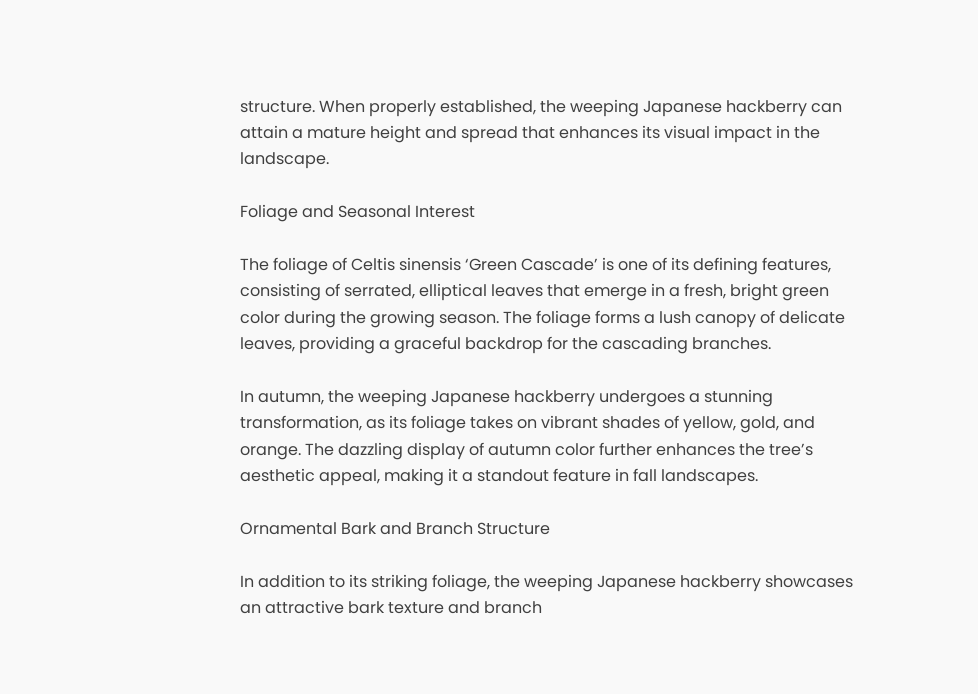structure. When properly established, the weeping Japanese hackberry can attain a mature height and spread that enhances its visual impact in the landscape.

Foliage and Seasonal Interest

The foliage of Celtis sinensis ‘Green Cascade’ is one of its defining features, consisting of serrated, elliptical leaves that emerge in a fresh, bright green color during the growing season. The foliage forms a lush canopy of delicate leaves, providing a graceful backdrop for the cascading branches.

In autumn, the weeping Japanese hackberry undergoes a stunning transformation, as its foliage takes on vibrant shades of yellow, gold, and orange. The dazzling display of autumn color further enhances the tree’s aesthetic appeal, making it a standout feature in fall landscapes.

Ornamental Bark and Branch Structure

In addition to its striking foliage, the weeping Japanese hackberry showcases an attractive bark texture and branch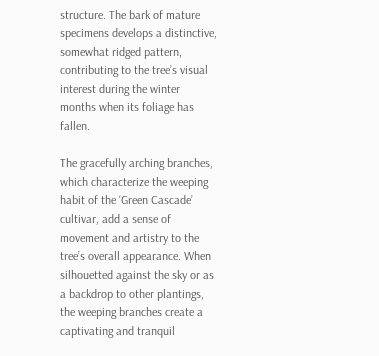structure. The bark of mature specimens develops a distinctive, somewhat ridged pattern, contributing to the tree’s visual interest during the winter months when its foliage has fallen.

The gracefully arching branches, which characterize the weeping habit of the ‘Green Cascade’ cultivar, add a sense of movement and artistry to the tree’s overall appearance. When silhouetted against the sky or as a backdrop to other plantings, the weeping branches create a captivating and tranquil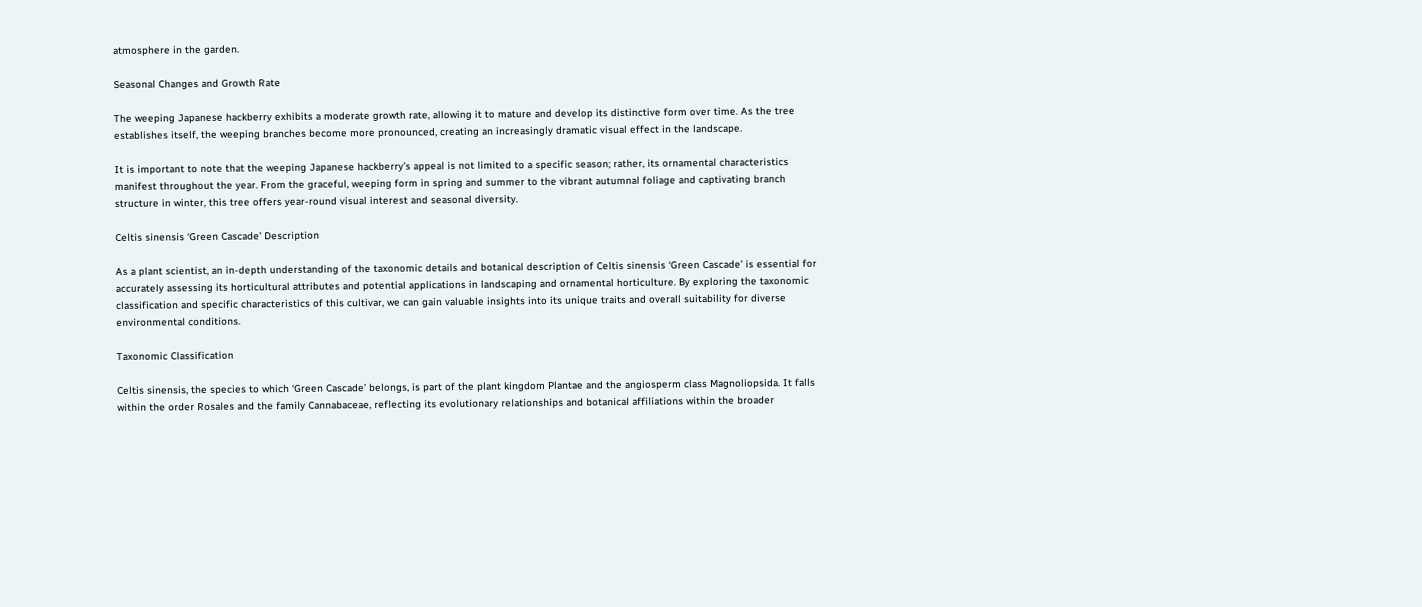atmosphere in the garden.

Seasonal Changes and Growth Rate

The weeping Japanese hackberry exhibits a moderate growth rate, allowing it to mature and develop its distinctive form over time. As the tree establishes itself, the weeping branches become more pronounced, creating an increasingly dramatic visual effect in the landscape.

It is important to note that the weeping Japanese hackberry’s appeal is not limited to a specific season; rather, its ornamental characteristics manifest throughout the year. From the graceful, weeping form in spring and summer to the vibrant autumnal foliage and captivating branch structure in winter, this tree offers year-round visual interest and seasonal diversity.

Celtis sinensis ‘Green Cascade’ Description

As a plant scientist, an in-depth understanding of the taxonomic details and botanical description of Celtis sinensis ‘Green Cascade’ is essential for accurately assessing its horticultural attributes and potential applications in landscaping and ornamental horticulture. By exploring the taxonomic classification and specific characteristics of this cultivar, we can gain valuable insights into its unique traits and overall suitability for diverse environmental conditions.

Taxonomic Classification

Celtis sinensis, the species to which ‘Green Cascade’ belongs, is part of the plant kingdom Plantae and the angiosperm class Magnoliopsida. It falls within the order Rosales and the family Cannabaceae, reflecting its evolutionary relationships and botanical affiliations within the broader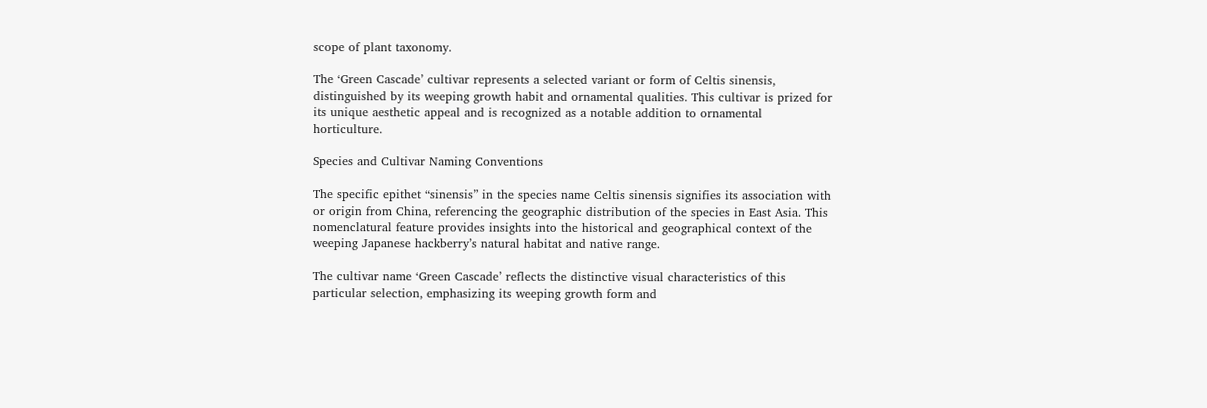scope of plant taxonomy.

The ‘Green Cascade’ cultivar represents a selected variant or form of Celtis sinensis, distinguished by its weeping growth habit and ornamental qualities. This cultivar is prized for its unique aesthetic appeal and is recognized as a notable addition to ornamental horticulture.

Species and Cultivar Naming Conventions

The specific epithet “sinensis” in the species name Celtis sinensis signifies its association with or origin from China, referencing the geographic distribution of the species in East Asia. This nomenclatural feature provides insights into the historical and geographical context of the weeping Japanese hackberry’s natural habitat and native range.

The cultivar name ‘Green Cascade’ reflects the distinctive visual characteristics of this particular selection, emphasizing its weeping growth form and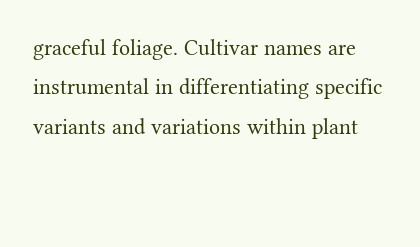graceful foliage. Cultivar names are instrumental in differentiating specific variants and variations within plant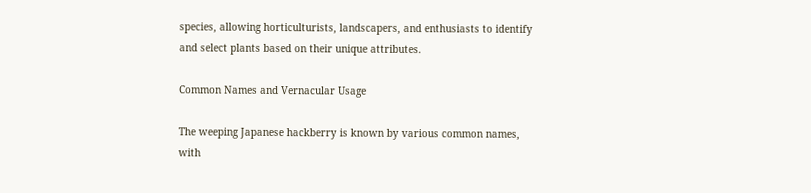species, allowing horticulturists, landscapers, and enthusiasts to identify and select plants based on their unique attributes.

Common Names and Vernacular Usage

The weeping Japanese hackberry is known by various common names, with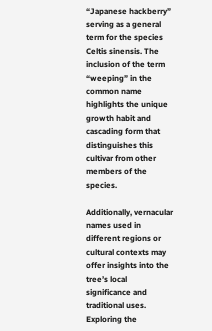“Japanese hackberry” serving as a general term for the species Celtis sinensis. The inclusion of the term “weeping” in the common name highlights the unique growth habit and cascading form that distinguishes this cultivar from other members of the species.

Additionally, vernacular names used in different regions or cultural contexts may offer insights into the tree’s local significance and traditional uses. Exploring the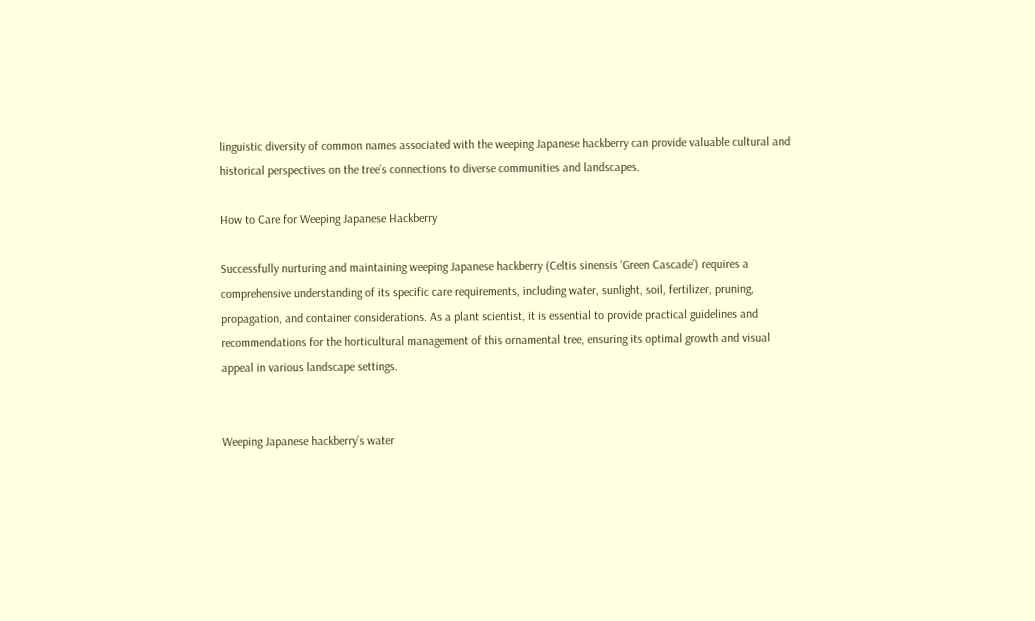linguistic diversity of common names associated with the weeping Japanese hackberry can provide valuable cultural and historical perspectives on the tree’s connections to diverse communities and landscapes.

How to Care for Weeping Japanese Hackberry

Successfully nurturing and maintaining weeping Japanese hackberry (Celtis sinensis ‘Green Cascade’) requires a comprehensive understanding of its specific care requirements, including water, sunlight, soil, fertilizer, pruning, propagation, and container considerations. As a plant scientist, it is essential to provide practical guidelines and recommendations for the horticultural management of this ornamental tree, ensuring its optimal growth and visual appeal in various landscape settings.


Weeping Japanese hackberry’s water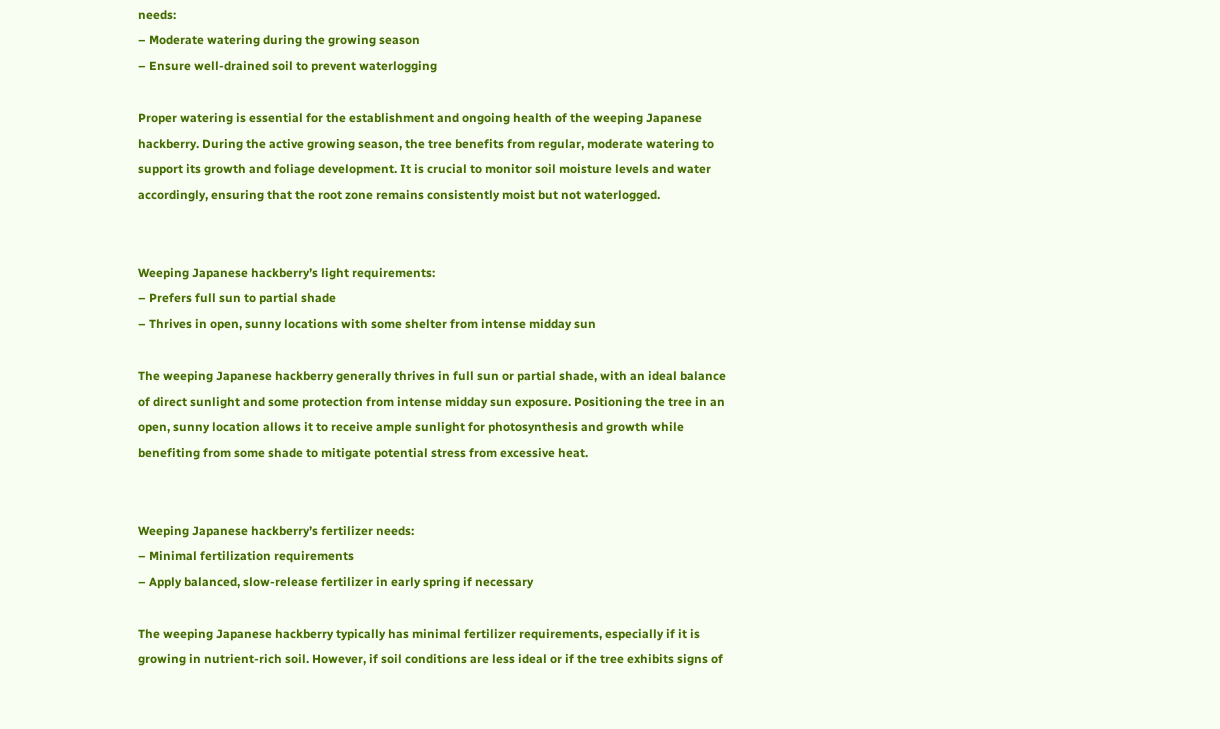needs:
– Moderate watering during the growing season
– Ensure well-drained soil to prevent waterlogging

Proper watering is essential for the establishment and ongoing health of the weeping Japanese hackberry. During the active growing season, the tree benefits from regular, moderate watering to support its growth and foliage development. It is crucial to monitor soil moisture levels and water accordingly, ensuring that the root zone remains consistently moist but not waterlogged.


Weeping Japanese hackberry’s light requirements:
– Prefers full sun to partial shade
– Thrives in open, sunny locations with some shelter from intense midday sun

The weeping Japanese hackberry generally thrives in full sun or partial shade, with an ideal balance of direct sunlight and some protection from intense midday sun exposure. Positioning the tree in an open, sunny location allows it to receive ample sunlight for photosynthesis and growth while benefiting from some shade to mitigate potential stress from excessive heat.


Weeping Japanese hackberry’s fertilizer needs:
– Minimal fertilization requirements
– Apply balanced, slow-release fertilizer in early spring if necessary

The weeping Japanese hackberry typically has minimal fertilizer requirements, especially if it is growing in nutrient-rich soil. However, if soil conditions are less ideal or if the tree exhibits signs of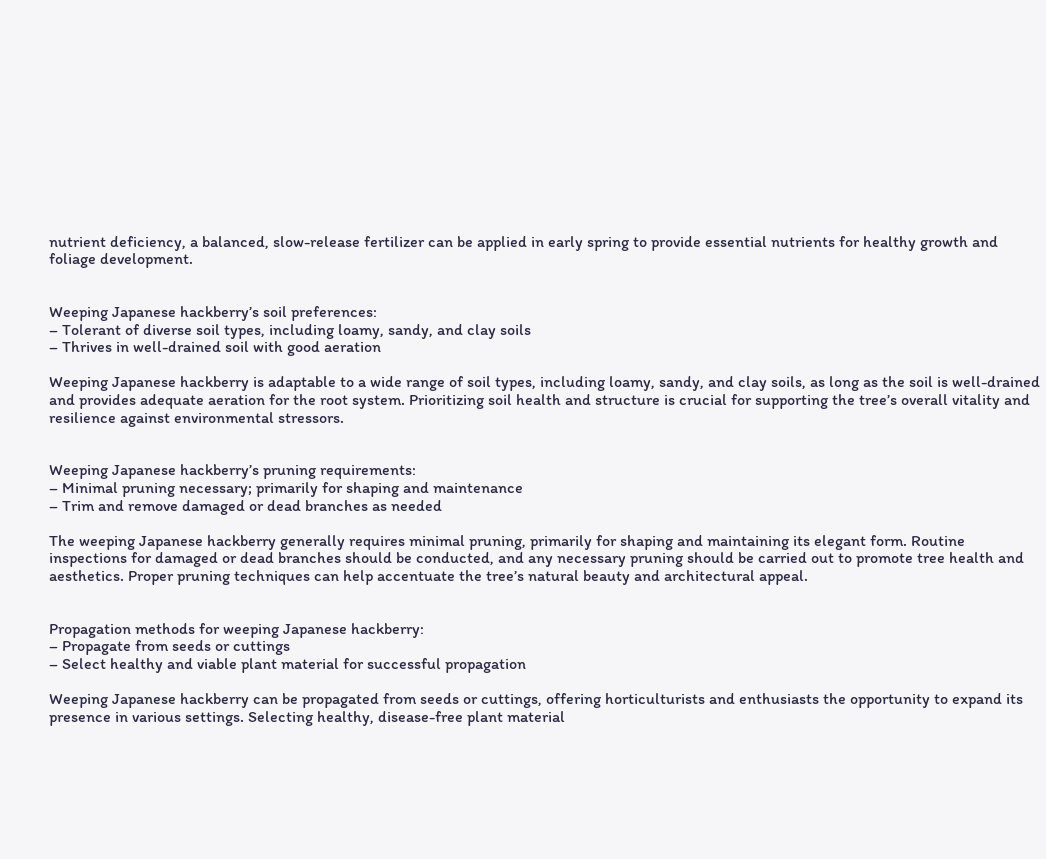nutrient deficiency, a balanced, slow-release fertilizer can be applied in early spring to provide essential nutrients for healthy growth and foliage development.


Weeping Japanese hackberry’s soil preferences:
– Tolerant of diverse soil types, including loamy, sandy, and clay soils
– Thrives in well-drained soil with good aeration

Weeping Japanese hackberry is adaptable to a wide range of soil types, including loamy, sandy, and clay soils, as long as the soil is well-drained and provides adequate aeration for the root system. Prioritizing soil health and structure is crucial for supporting the tree’s overall vitality and resilience against environmental stressors.


Weeping Japanese hackberry’s pruning requirements:
– Minimal pruning necessary; primarily for shaping and maintenance
– Trim and remove damaged or dead branches as needed

The weeping Japanese hackberry generally requires minimal pruning, primarily for shaping and maintaining its elegant form. Routine inspections for damaged or dead branches should be conducted, and any necessary pruning should be carried out to promote tree health and aesthetics. Proper pruning techniques can help accentuate the tree’s natural beauty and architectural appeal.


Propagation methods for weeping Japanese hackberry:
– Propagate from seeds or cuttings
– Select healthy and viable plant material for successful propagation

Weeping Japanese hackberry can be propagated from seeds or cuttings, offering horticulturists and enthusiasts the opportunity to expand its presence in various settings. Selecting healthy, disease-free plant material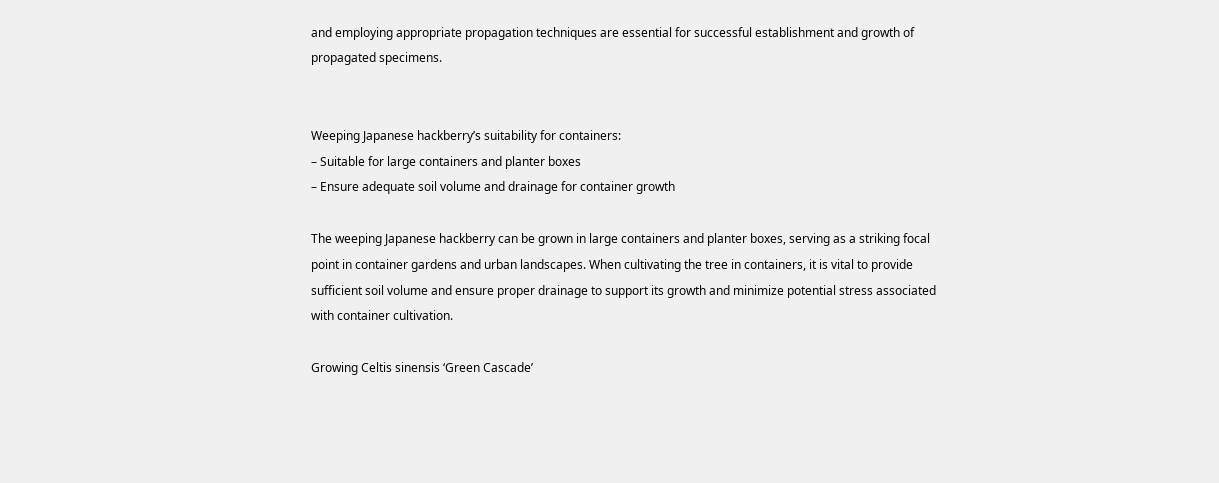and employing appropriate propagation techniques are essential for successful establishment and growth of propagated specimens.


Weeping Japanese hackberry’s suitability for containers:
– Suitable for large containers and planter boxes
– Ensure adequate soil volume and drainage for container growth

The weeping Japanese hackberry can be grown in large containers and planter boxes, serving as a striking focal point in container gardens and urban landscapes. When cultivating the tree in containers, it is vital to provide sufficient soil volume and ensure proper drainage to support its growth and minimize potential stress associated with container cultivation.

Growing Celtis sinensis ‘Green Cascade’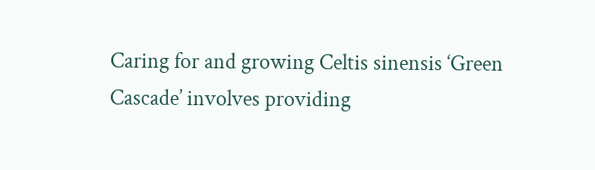Caring for and growing Celtis sinensis ‘Green Cascade’ involves providing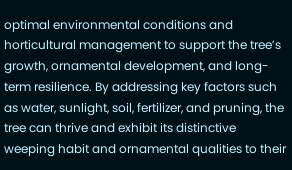optimal environmental conditions and horticultural management to support the tree’s growth, ornamental development, and long-term resilience. By addressing key factors such as water, sunlight, soil, fertilizer, and pruning, the tree can thrive and exhibit its distinctive weeping habit and ornamental qualities to their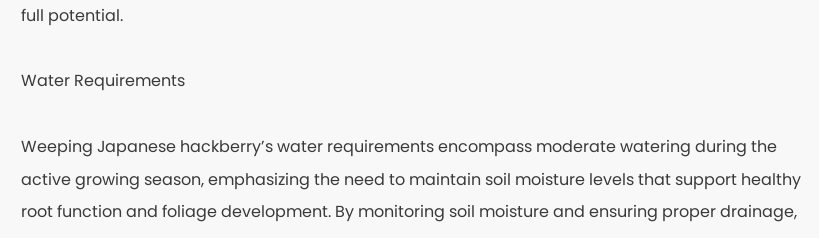full potential.

Water Requirements

Weeping Japanese hackberry’s water requirements encompass moderate watering during the active growing season, emphasizing the need to maintain soil moisture levels that support healthy root function and foliage development. By monitoring soil moisture and ensuring proper drainage,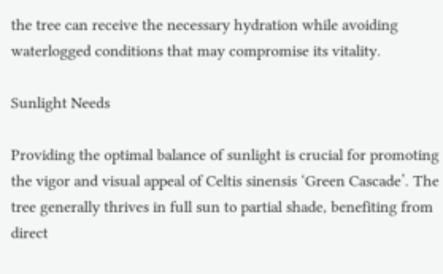the tree can receive the necessary hydration while avoiding waterlogged conditions that may compromise its vitality.

Sunlight Needs

Providing the optimal balance of sunlight is crucial for promoting the vigor and visual appeal of Celtis sinensis ‘Green Cascade’. The tree generally thrives in full sun to partial shade, benefiting from direct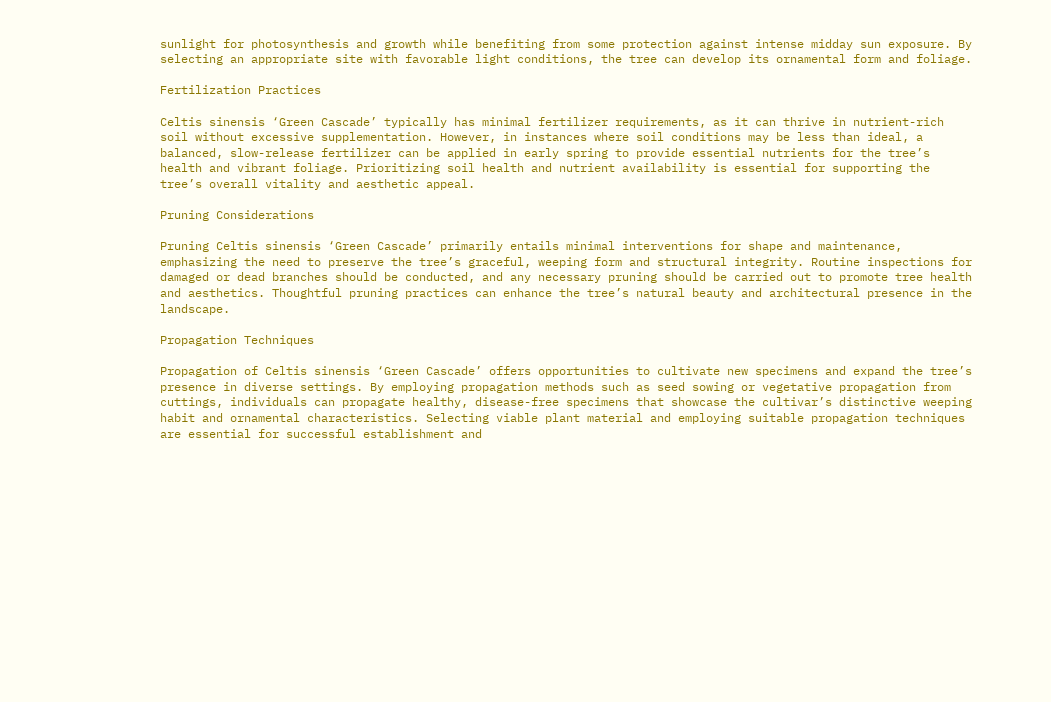sunlight for photosynthesis and growth while benefiting from some protection against intense midday sun exposure. By selecting an appropriate site with favorable light conditions, the tree can develop its ornamental form and foliage.

Fertilization Practices

Celtis sinensis ‘Green Cascade’ typically has minimal fertilizer requirements, as it can thrive in nutrient-rich soil without excessive supplementation. However, in instances where soil conditions may be less than ideal, a balanced, slow-release fertilizer can be applied in early spring to provide essential nutrients for the tree’s health and vibrant foliage. Prioritizing soil health and nutrient availability is essential for supporting the tree’s overall vitality and aesthetic appeal.

Pruning Considerations

Pruning Celtis sinensis ‘Green Cascade’ primarily entails minimal interventions for shape and maintenance, emphasizing the need to preserve the tree’s graceful, weeping form and structural integrity. Routine inspections for damaged or dead branches should be conducted, and any necessary pruning should be carried out to promote tree health and aesthetics. Thoughtful pruning practices can enhance the tree’s natural beauty and architectural presence in the landscape.

Propagation Techniques

Propagation of Celtis sinensis ‘Green Cascade’ offers opportunities to cultivate new specimens and expand the tree’s presence in diverse settings. By employing propagation methods such as seed sowing or vegetative propagation from cuttings, individuals can propagate healthy, disease-free specimens that showcase the cultivar’s distinctive weeping habit and ornamental characteristics. Selecting viable plant material and employing suitable propagation techniques are essential for successful establishment and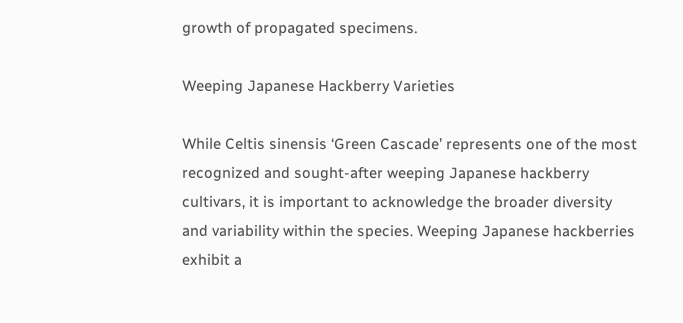growth of propagated specimens.

Weeping Japanese Hackberry Varieties

While Celtis sinensis ‘Green Cascade’ represents one of the most recognized and sought-after weeping Japanese hackberry cultivars, it is important to acknowledge the broader diversity and variability within the species. Weeping Japanese hackberries exhibit a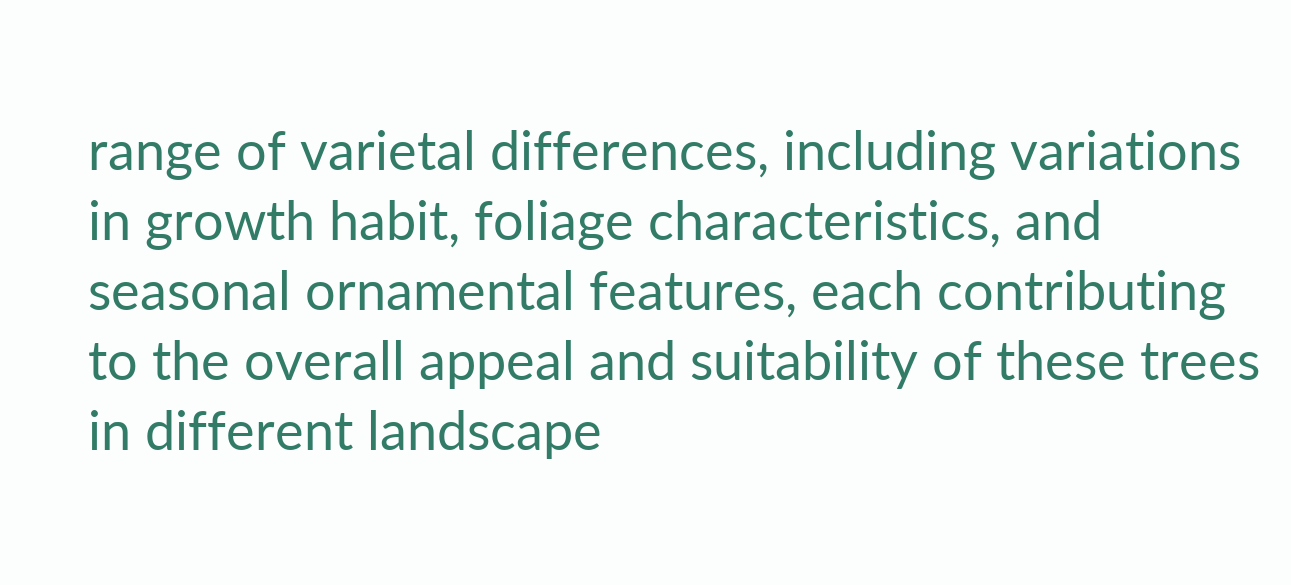range of varietal differences, including variations in growth habit, foliage characteristics, and seasonal ornamental features, each contributing to the overall appeal and suitability of these trees in different landscape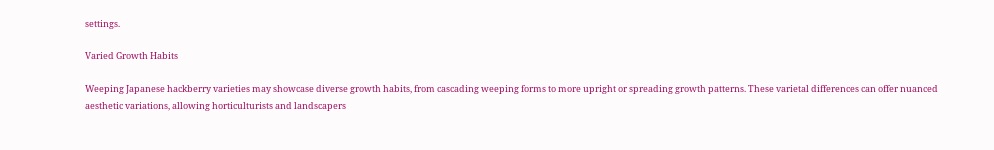settings.

Varied Growth Habits

Weeping Japanese hackberry varieties may showcase diverse growth habits, from cascading weeping forms to more upright or spreading growth patterns. These varietal differences can offer nuanced aesthetic variations, allowing horticulturists and landscapers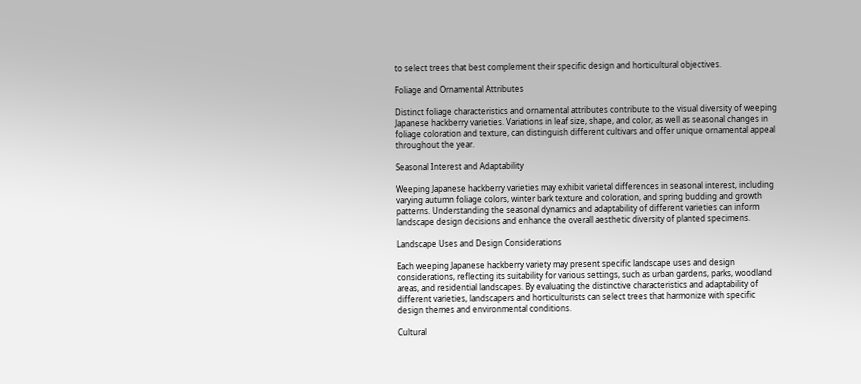to select trees that best complement their specific design and horticultural objectives.

Foliage and Ornamental Attributes

Distinct foliage characteristics and ornamental attributes contribute to the visual diversity of weeping Japanese hackberry varieties. Variations in leaf size, shape, and color, as well as seasonal changes in foliage coloration and texture, can distinguish different cultivars and offer unique ornamental appeal throughout the year.

Seasonal Interest and Adaptability

Weeping Japanese hackberry varieties may exhibit varietal differences in seasonal interest, including varying autumn foliage colors, winter bark texture and coloration, and spring budding and growth patterns. Understanding the seasonal dynamics and adaptability of different varieties can inform landscape design decisions and enhance the overall aesthetic diversity of planted specimens.

Landscape Uses and Design Considerations

Each weeping Japanese hackberry variety may present specific landscape uses and design considerations, reflecting its suitability for various settings, such as urban gardens, parks, woodland areas, and residential landscapes. By evaluating the distinctive characteristics and adaptability of different varieties, landscapers and horticulturists can select trees that harmonize with specific design themes and environmental conditions.

Cultural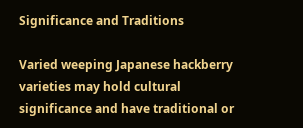Significance and Traditions

Varied weeping Japanese hackberry varieties may hold cultural significance and have traditional or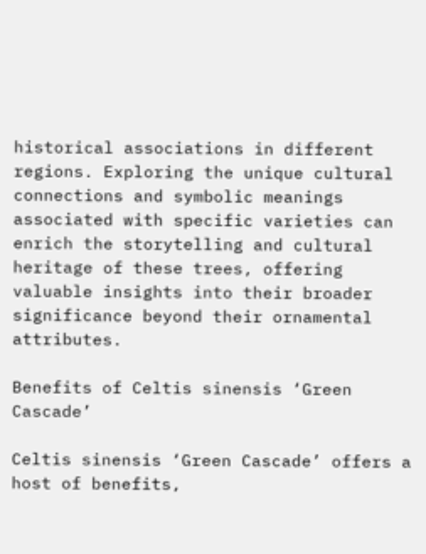historical associations in different regions. Exploring the unique cultural connections and symbolic meanings associated with specific varieties can enrich the storytelling and cultural heritage of these trees, offering valuable insights into their broader significance beyond their ornamental attributes.

Benefits of Celtis sinensis ‘Green Cascade’

Celtis sinensis ‘Green Cascade’ offers a host of benefits,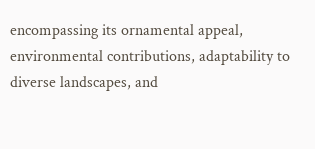encompassing its ornamental appeal, environmental contributions, adaptability to diverse landscapes, and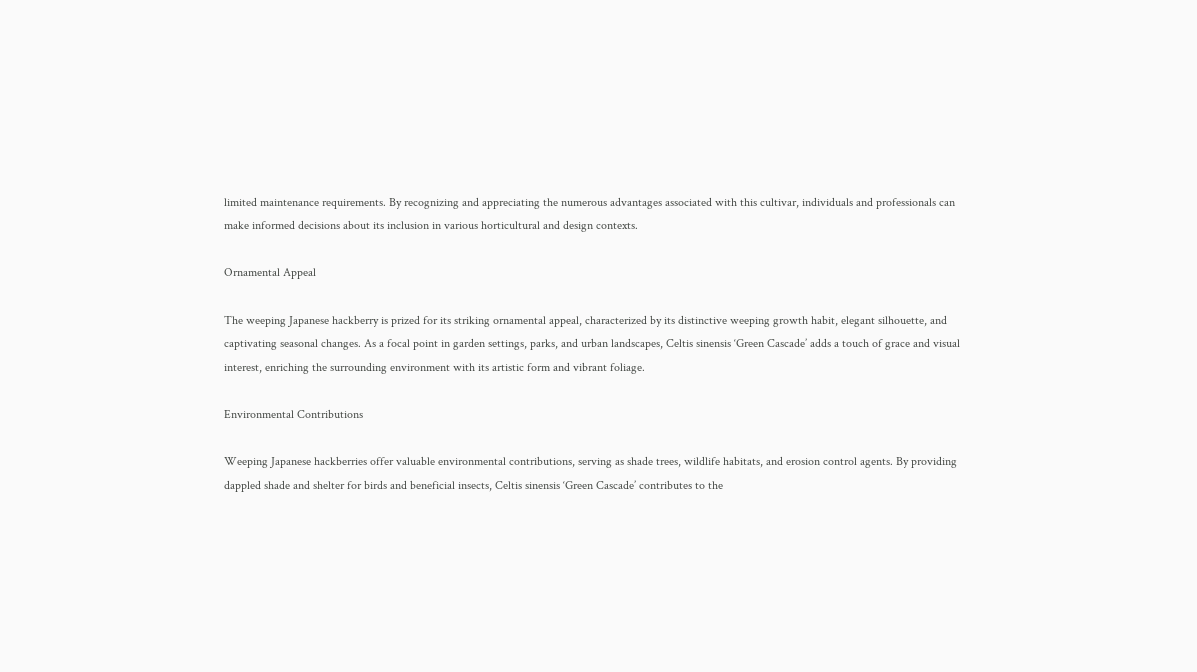limited maintenance requirements. By recognizing and appreciating the numerous advantages associated with this cultivar, individuals and professionals can make informed decisions about its inclusion in various horticultural and design contexts.

Ornamental Appeal

The weeping Japanese hackberry is prized for its striking ornamental appeal, characterized by its distinctive weeping growth habit, elegant silhouette, and captivating seasonal changes. As a focal point in garden settings, parks, and urban landscapes, Celtis sinensis ‘Green Cascade’ adds a touch of grace and visual interest, enriching the surrounding environment with its artistic form and vibrant foliage.

Environmental Contributions

Weeping Japanese hackberries offer valuable environmental contributions, serving as shade trees, wildlife habitats, and erosion control agents. By providing dappled shade and shelter for birds and beneficial insects, Celtis sinensis ‘Green Cascade’ contributes to the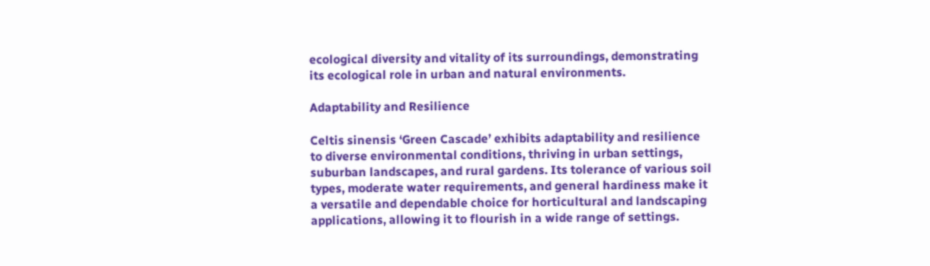ecological diversity and vitality of its surroundings, demonstrating its ecological role in urban and natural environments.

Adaptability and Resilience

Celtis sinensis ‘Green Cascade’ exhibits adaptability and resilience to diverse environmental conditions, thriving in urban settings, suburban landscapes, and rural gardens. Its tolerance of various soil types, moderate water requirements, and general hardiness make it a versatile and dependable choice for horticultural and landscaping applications, allowing it to flourish in a wide range of settings.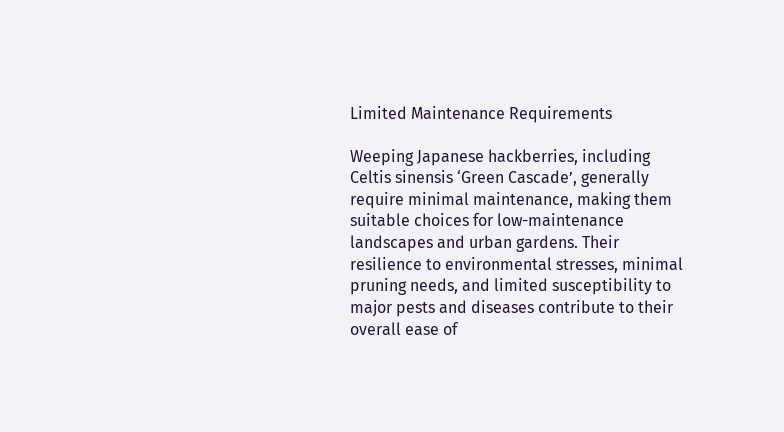Limited Maintenance Requirements

Weeping Japanese hackberries, including Celtis sinensis ‘Green Cascade’, generally require minimal maintenance, making them suitable choices for low-maintenance landscapes and urban gardens. Their resilience to environmental stresses, minimal pruning needs, and limited susceptibility to major pests and diseases contribute to their overall ease of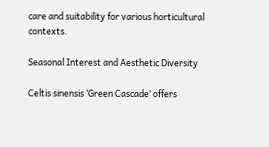care and suitability for various horticultural contexts.

Seasonal Interest and Aesthetic Diversity

Celtis sinensis ‘Green Cascade’ offers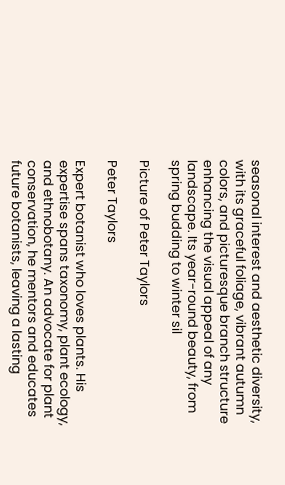seasonal interest and aesthetic diversity, with its graceful foliage, vibrant autumn colors, and picturesque branch structure enhancing the visual appeal of any landscape. Its year-round beauty, from spring budding to winter sil

Picture of Peter Taylors

Peter Taylors

Expert botanist who loves plants. His expertise spans taxonomy, plant ecology, and ethnobotany. An advocate for plant conservation, he mentors and educates future botanists, leaving a lasting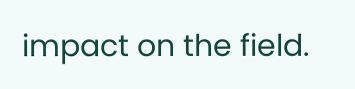impact on the field.